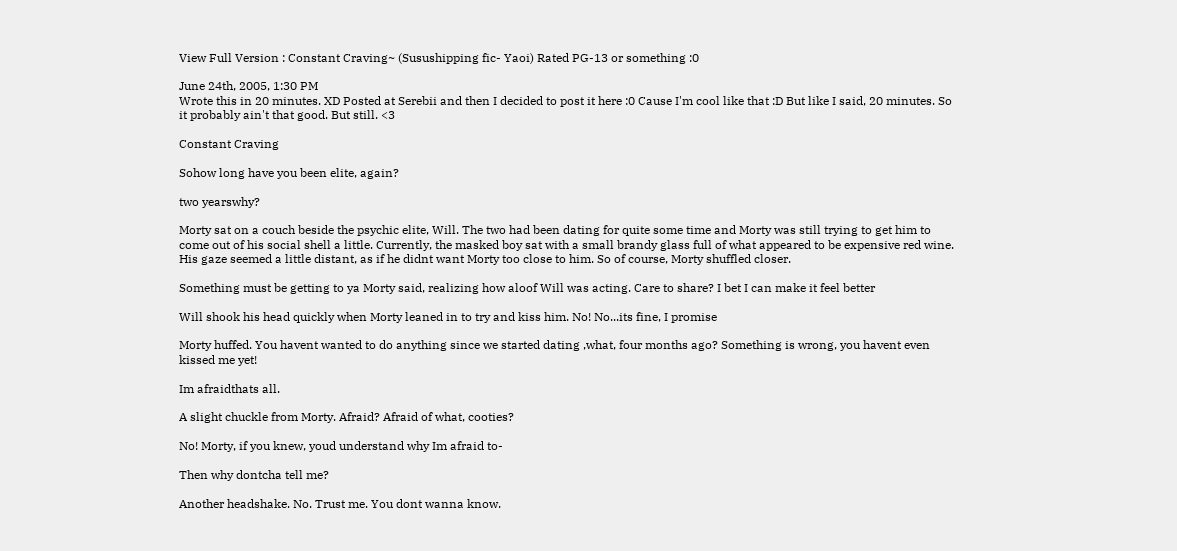View Full Version : Constant Craving~ (Susushipping fic- Yaoi) Rated PG-13 or something :0

June 24th, 2005, 1:30 PM
Wrote this in 20 minutes. XD Posted at Serebii and then I decided to post it here :0 Cause I'm cool like that :D But like I said, 20 minutes. So it probably ain't that good. But still. <3

Constant Craving

Sohow long have you been elite, again?

two yearswhy?

Morty sat on a couch beside the psychic elite, Will. The two had been dating for quite some time and Morty was still trying to get him to come out of his social shell a little. Currently, the masked boy sat with a small brandy glass full of what appeared to be expensive red wine. His gaze seemed a little distant, as if he didnt want Morty too close to him. So of course, Morty shuffled closer.

Something must be getting to ya Morty said, realizing how aloof Will was acting. Care to share? I bet I can make it feel better

Will shook his head quickly when Morty leaned in to try and kiss him. No! No...its fine, I promise

Morty huffed. You havent wanted to do anything since we started dating ,what, four months ago? Something is wrong, you havent even kissed me yet!

Im afraidthats all.

A slight chuckle from Morty. Afraid? Afraid of what, cooties?

No! Morty, if you knew, youd understand why Im afraid to-

Then why dontcha tell me?

Another headshake. No. Trust me. You dont wanna know.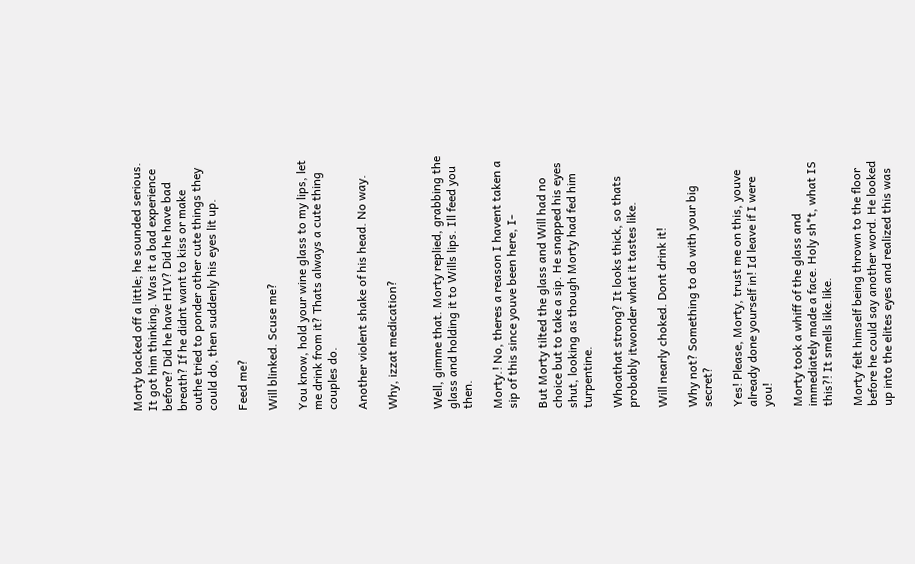Morty backed off a little; he sounded serious. It got him thinking. Was it a bad experience before? Did he have HIV? Did he have bad breath? If he didnt want to kiss or make outhe tried to ponder other cute things they could do, then suddenly his eyes lit up.

Feed me?

Will blinked. Scuse me?

You know, hold your wine glass to my lips, let me drink from it? Thats always a cute thing couples do.

Another violent shake of his head. No way.

Why, izzat medication?


Well, gimme that. Morty replied, grabbing the glass and holding it to Wills lips. Ill feed you then.

Morty.! No, theres a reason I havent taken a sip of this since youve been here, I-

But Morty tilted the glass and Will had no choice but to take a sip. He snapped his eyes shut, looking as though Morty had fed him turpentine.

Whoathat strong? It looks thick, so thats probably itwonder what it tastes like.

Will nearly choked. Dont drink it!

Why not? Something to do with your big secret?

Yes! Please, Morty, trust me on this, youve already done yourself in! Id leave if I were you!

Morty took a whiff of the glass and immediately made a face. Holy sh*t, what IS this?! It smells like.like.

Morty felt himself being thrown to the floor before he could say another word. He looked up into the elites eyes and realized this was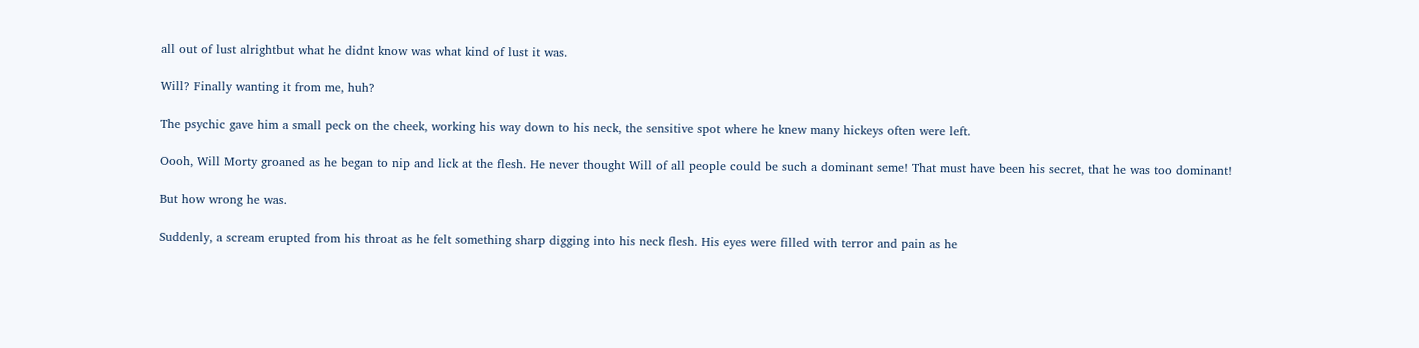all out of lust alrightbut what he didnt know was what kind of lust it was.

Will? Finally wanting it from me, huh?

The psychic gave him a small peck on the cheek, working his way down to his neck, the sensitive spot where he knew many hickeys often were left.

Oooh, Will Morty groaned as he began to nip and lick at the flesh. He never thought Will of all people could be such a dominant seme! That must have been his secret, that he was too dominant!

But how wrong he was.

Suddenly, a scream erupted from his throat as he felt something sharp digging into his neck flesh. His eyes were filled with terror and pain as he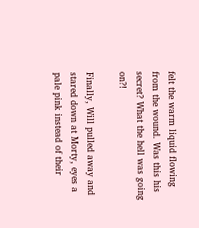felt the warm liquid flowing from the wound. Was this his secret? What the hell was going on?!

Finally, Will pulled away and stared down at Morty, eyes a pale pink instead of their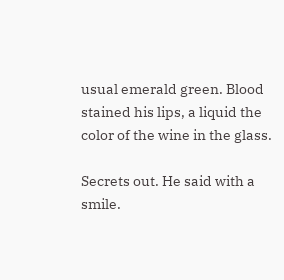usual emerald green. Blood stained his lips, a liquid the color of the wine in the glass.

Secrets out. He said with a smile.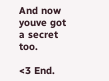And now youve got a secret too.

<3 End.